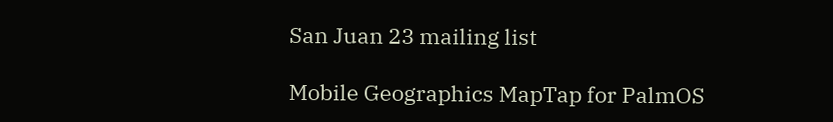San Juan 23 mailing list

Mobile Geographics MapTap for PalmOS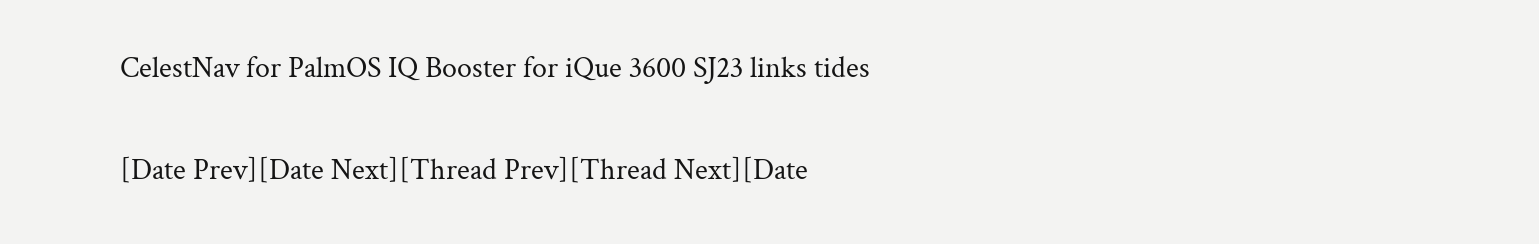CelestNav for PalmOS IQ Booster for iQue 3600 SJ23 links tides

[Date Prev][Date Next][Thread Prev][Thread Next][Date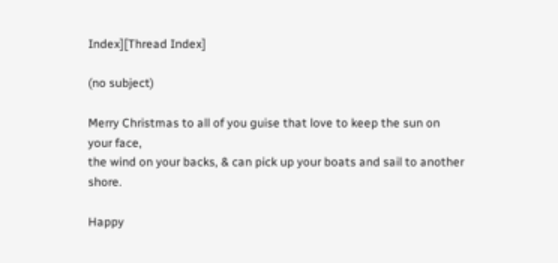Index][Thread Index]

(no subject)

Merry Christmas to all of you guise that love to keep the sun on your face,
the wind on your backs, & can pick up your boats and sail to another shore.

Happy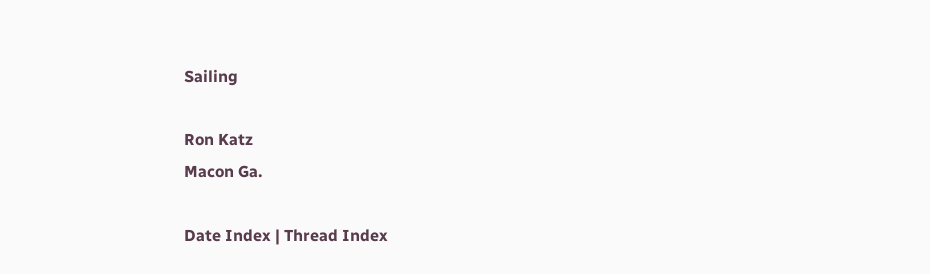Sailing

Ron Katz
Macon Ga.

Date Index | Thread Index